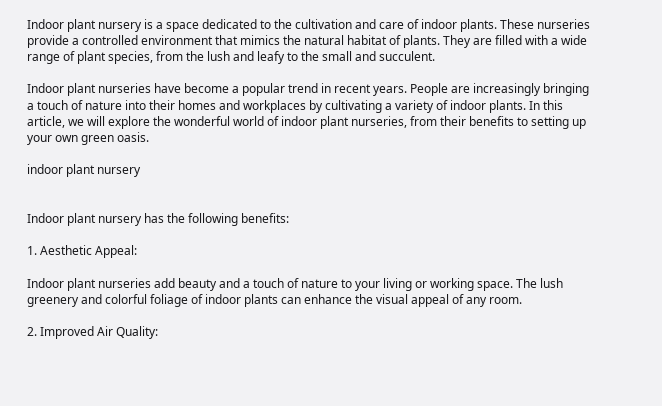Indoor plant nursery is a space dedicated to the cultivation and care of indoor plants. These nurseries provide a controlled environment that mimics the natural habitat of plants. They are filled with a wide range of plant species, from the lush and leafy to the small and succulent.

Indoor plant nurseries have become a popular trend in recent years. People are increasingly bringing a touch of nature into their homes and workplaces by cultivating a variety of indoor plants. In this article, we will explore the wonderful world of indoor plant nurseries, from their benefits to setting up your own green oasis.

indoor plant nursery


Indoor plant nursery has the following benefits:

1. Aesthetic Appeal:

Indoor plant nurseries add beauty and a touch of nature to your living or working space. The lush greenery and colorful foliage of indoor plants can enhance the visual appeal of any room.

2. Improved Air Quality: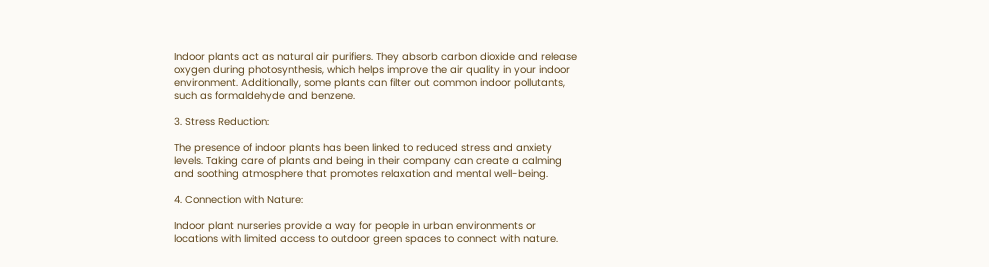Indoor plants act as natural air purifiers. They absorb carbon dioxide and release oxygen during photosynthesis, which helps improve the air quality in your indoor environment. Additionally, some plants can filter out common indoor pollutants, such as formaldehyde and benzene.

3. Stress Reduction:

The presence of indoor plants has been linked to reduced stress and anxiety levels. Taking care of plants and being in their company can create a calming and soothing atmosphere that promotes relaxation and mental well-being.

4. Connection with Nature:

Indoor plant nurseries provide a way for people in urban environments or locations with limited access to outdoor green spaces to connect with nature.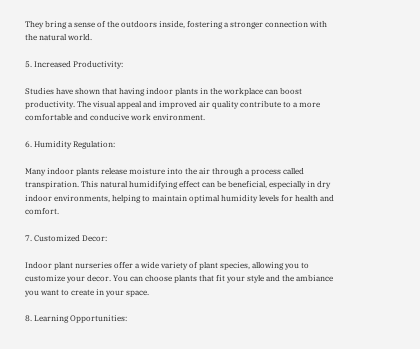They bring a sense of the outdoors inside, fostering a stronger connection with the natural world.

5. Increased Productivity:

Studies have shown that having indoor plants in the workplace can boost productivity. The visual appeal and improved air quality contribute to a more comfortable and conducive work environment.

6. Humidity Regulation:

Many indoor plants release moisture into the air through a process called transpiration. This natural humidifying effect can be beneficial, especially in dry indoor environments, helping to maintain optimal humidity levels for health and comfort.

7. Customized Decor:

Indoor plant nurseries offer a wide variety of plant species, allowing you to customize your decor. You can choose plants that fit your style and the ambiance you want to create in your space.

8. Learning Opportunities: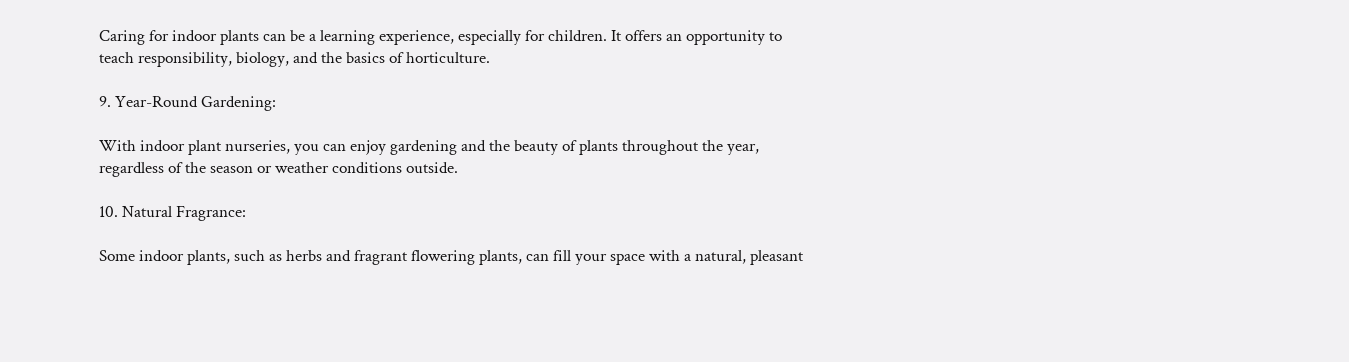Caring for indoor plants can be a learning experience, especially for children. It offers an opportunity to teach responsibility, biology, and the basics of horticulture.

9. Year-Round Gardening:

With indoor plant nurseries, you can enjoy gardening and the beauty of plants throughout the year, regardless of the season or weather conditions outside.

10. Natural Fragrance:

Some indoor plants, such as herbs and fragrant flowering plants, can fill your space with a natural, pleasant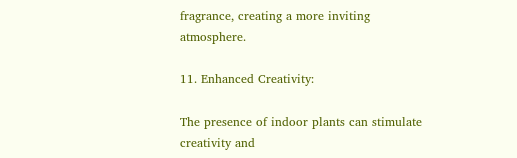fragrance, creating a more inviting atmosphere.

11. Enhanced Creativity:

The presence of indoor plants can stimulate creativity and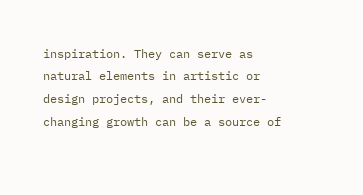inspiration. They can serve as natural elements in artistic or design projects, and their ever-changing growth can be a source of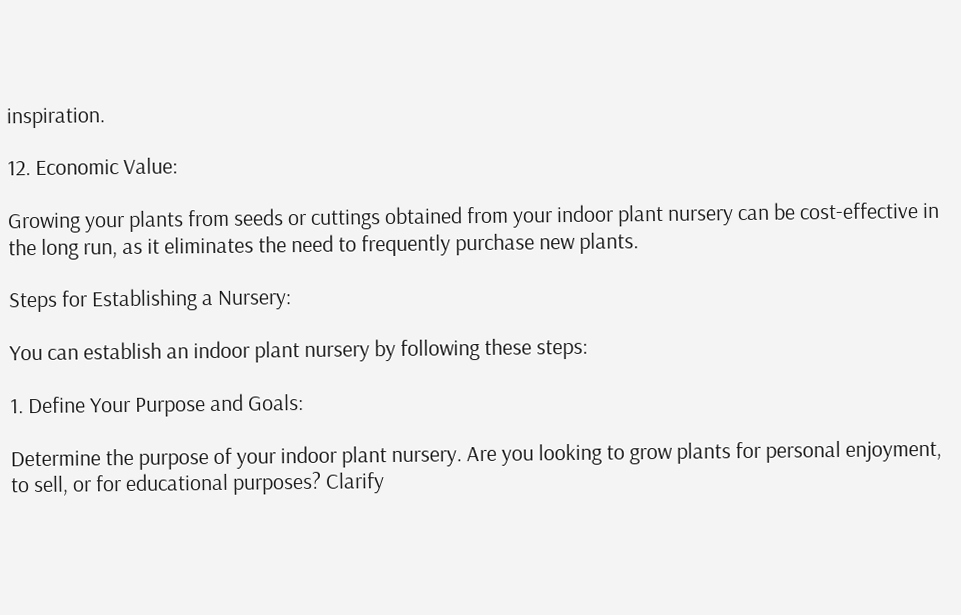inspiration.

12. Economic Value:

Growing your plants from seeds or cuttings obtained from your indoor plant nursery can be cost-effective in the long run, as it eliminates the need to frequently purchase new plants.

Steps for Establishing a Nursery:

You can establish an indoor plant nursery by following these steps:

1. Define Your Purpose and Goals:

Determine the purpose of your indoor plant nursery. Are you looking to grow plants for personal enjoyment, to sell, or for educational purposes? Clarify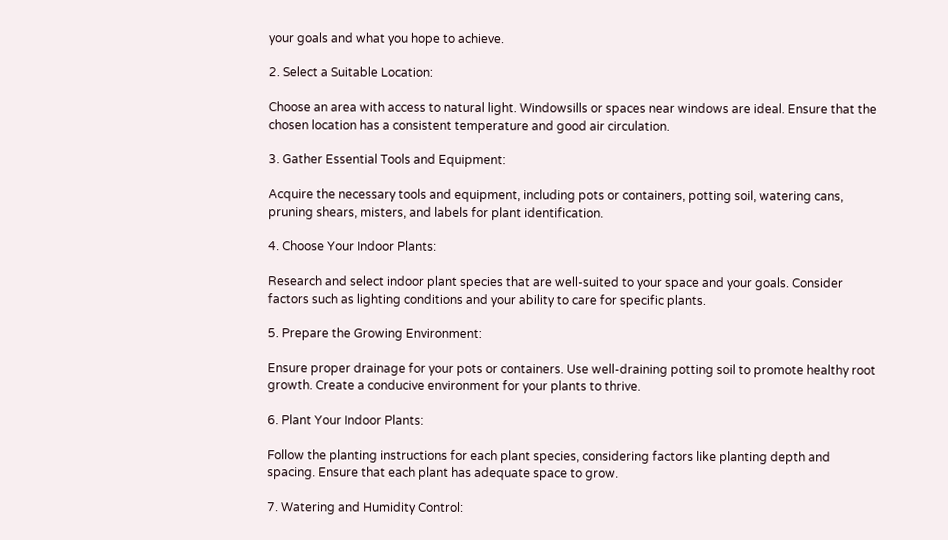your goals and what you hope to achieve.

2. Select a Suitable Location:

Choose an area with access to natural light. Windowsills or spaces near windows are ideal. Ensure that the chosen location has a consistent temperature and good air circulation.

3. Gather Essential Tools and Equipment:

Acquire the necessary tools and equipment, including pots or containers, potting soil, watering cans, pruning shears, misters, and labels for plant identification.

4. Choose Your Indoor Plants:

Research and select indoor plant species that are well-suited to your space and your goals. Consider factors such as lighting conditions and your ability to care for specific plants.

5. Prepare the Growing Environment:

Ensure proper drainage for your pots or containers. Use well-draining potting soil to promote healthy root growth. Create a conducive environment for your plants to thrive.

6. Plant Your Indoor Plants:

Follow the planting instructions for each plant species, considering factors like planting depth and spacing. Ensure that each plant has adequate space to grow.

7. Watering and Humidity Control: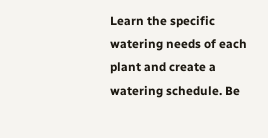Learn the specific watering needs of each plant and create a watering schedule. Be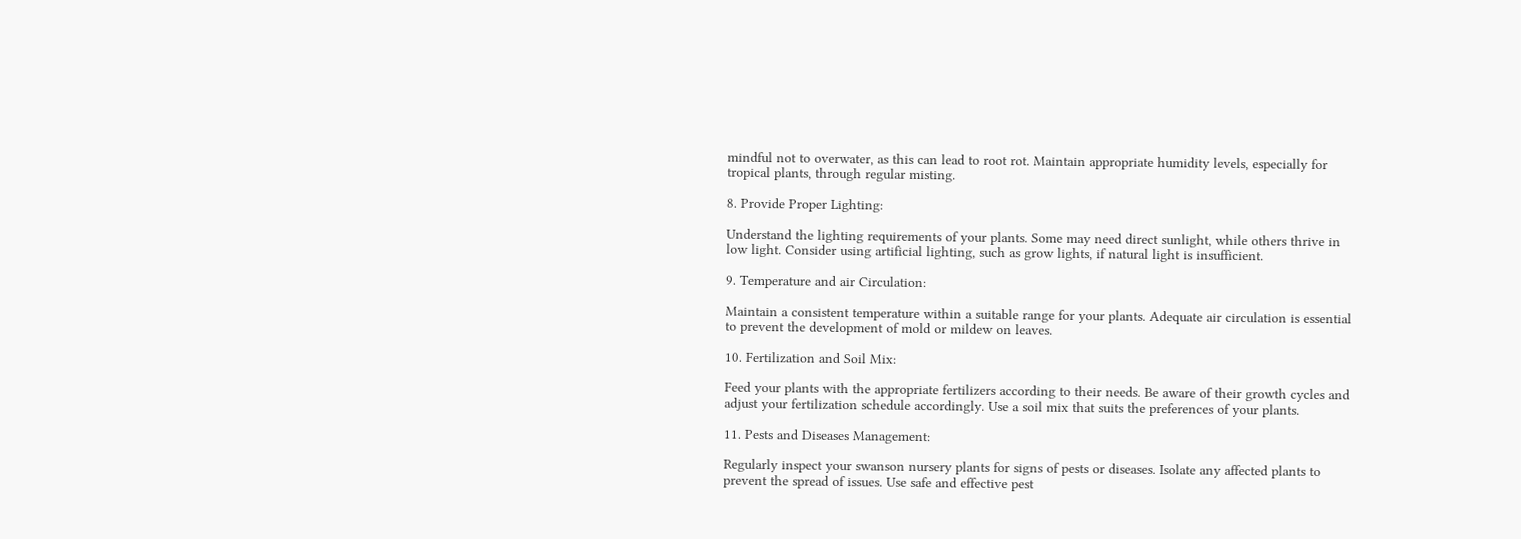mindful not to overwater, as this can lead to root rot. Maintain appropriate humidity levels, especially for tropical plants, through regular misting.

8. Provide Proper Lighting:

Understand the lighting requirements of your plants. Some may need direct sunlight, while others thrive in low light. Consider using artificial lighting, such as grow lights, if natural light is insufficient.

9. Temperature and air Circulation:

Maintain a consistent temperature within a suitable range for your plants. Adequate air circulation is essential to prevent the development of mold or mildew on leaves.

10. Fertilization and Soil Mix:

Feed your plants with the appropriate fertilizers according to their needs. Be aware of their growth cycles and adjust your fertilization schedule accordingly. Use a soil mix that suits the preferences of your plants.

11. Pests and Diseases Management:

Regularly inspect your swanson nursery plants for signs of pests or diseases. Isolate any affected plants to prevent the spread of issues. Use safe and effective pest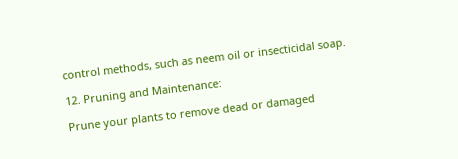control methods, such as neem oil or insecticidal soap.

12. Pruning and Maintenance:

Prune your plants to remove dead or damaged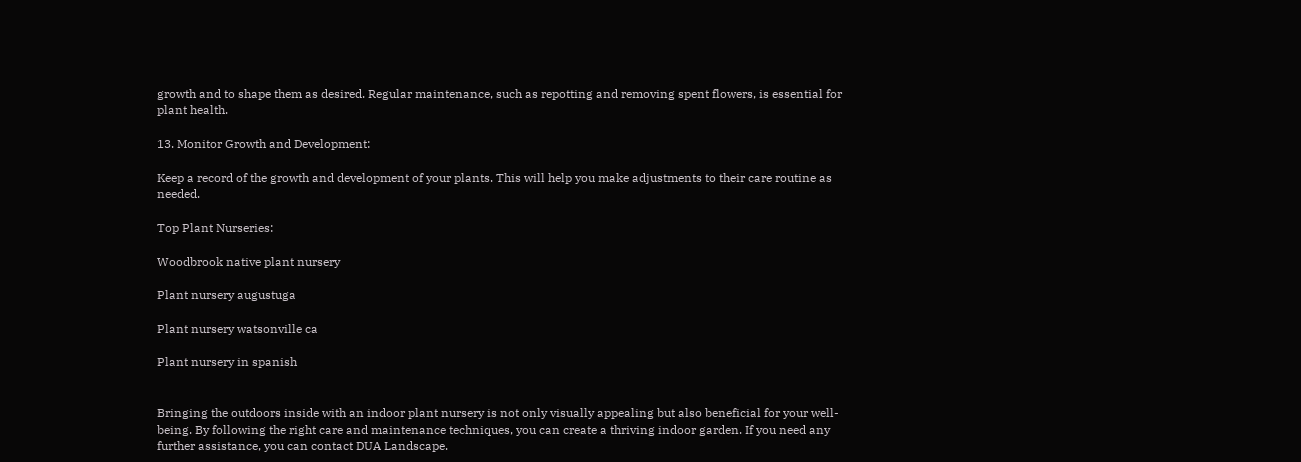growth and to shape them as desired. Regular maintenance, such as repotting and removing spent flowers, is essential for plant health.

13. Monitor Growth and Development:

Keep a record of the growth and development of your plants. This will help you make adjustments to their care routine as needed.

Top Plant Nurseries:

Woodbrook native plant nursery

Plant nursery augustuga

Plant nursery watsonville ca

Plant nursery in spanish


Bringing the outdoors inside with an indoor plant nursery is not only visually appealing but also beneficial for your well-being. By following the right care and maintenance techniques, you can create a thriving indoor garden. If you need any further assistance, you can contact DUA Landscape.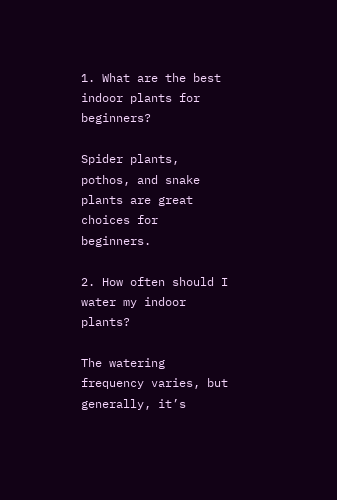1. What are the best indoor plants for beginners?

Spider plants, pothos, and snake plants are great choices for beginners.

2. How often should I water my indoor plants?

The watering frequency varies, but generally, it’s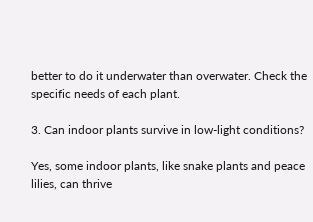better to do it underwater than overwater. Check the specific needs of each plant.

3. Can indoor plants survive in low-light conditions?

Yes, some indoor plants, like snake plants and peace lilies, can thrive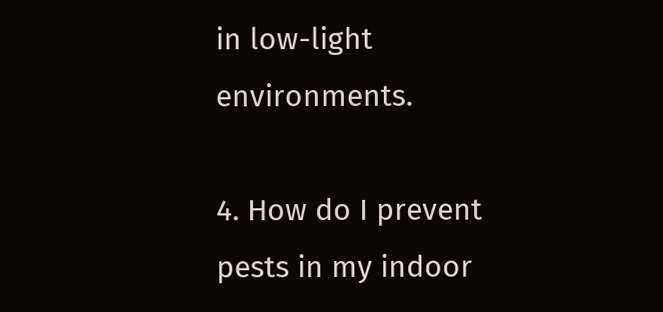in low-light environments.

4. How do I prevent pests in my indoor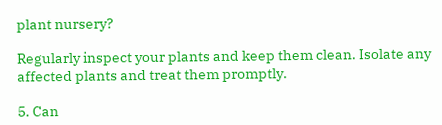plant nursery?

Regularly inspect your plants and keep them clean. Isolate any affected plants and treat them promptly.

5. Can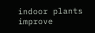indoor plants improve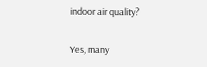indoor air quality?

Yes, many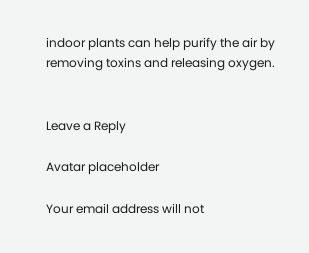indoor plants can help purify the air by removing toxins and releasing oxygen.


Leave a Reply

Avatar placeholder

Your email address will not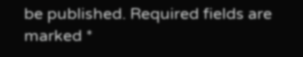be published. Required fields are marked *